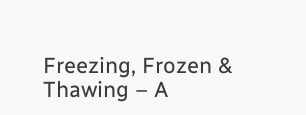Freezing, Frozen & Thawing – A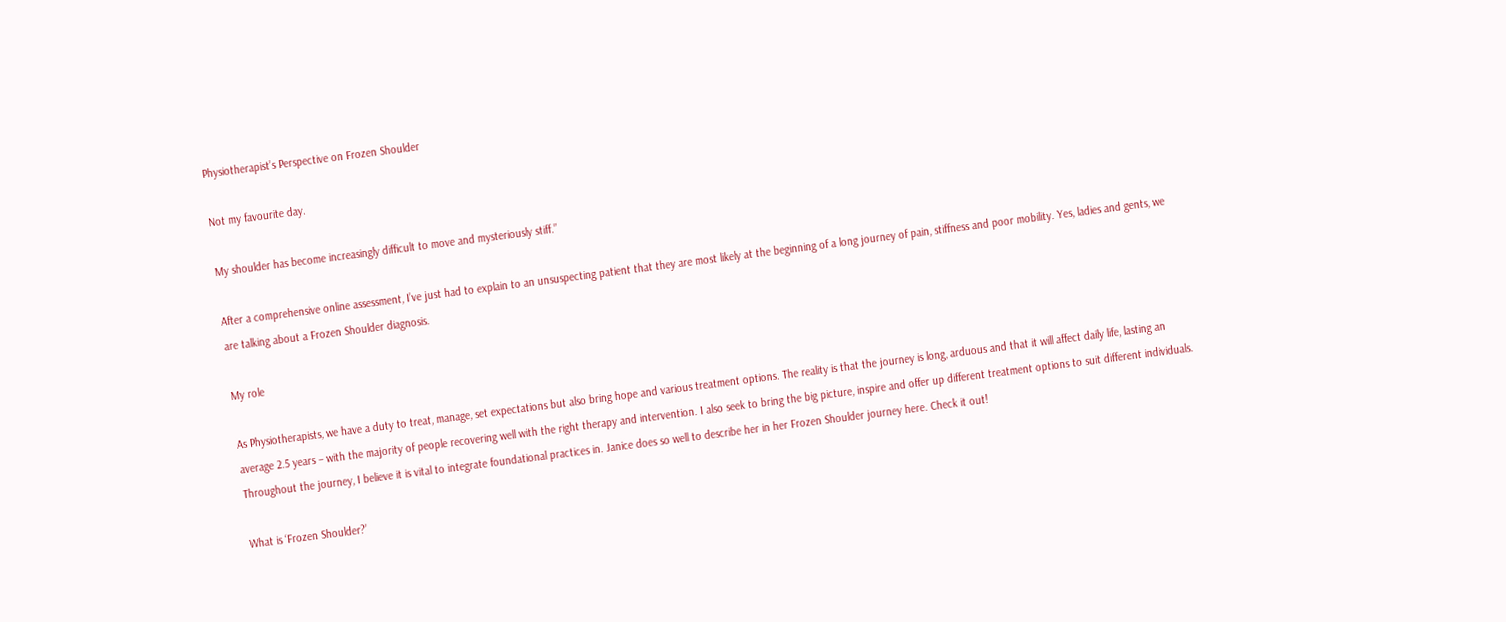Physiotherapist’s Perspective on Frozen Shoulder

Not my favourite day.

My shoulder has become increasingly difficult to move and mysteriously stiff.”

After a comprehensive online assessment, I’ve just had to explain to an unsuspecting patient that they are most likely at the beginning of a long journey of pain, stiffness and poor mobility. Yes, ladies and gents, we are talking about a Frozen Shoulder diagnosis.

My role

As Physiotherapists, we have a duty to treat, manage, set expectations but also bring hope and various treatment options. The reality is that the journey is long, arduous and that it will affect daily life, lasting an average 2.5 years – with the majority of people recovering well with the right therapy and intervention. I also seek to bring the big picture, inspire and offer up different treatment options to suit different individuals. Throughout the journey, I believe it is vital to integrate foundational practices in. Janice does so well to describe her in her Frozen Shoulder journey here. Check it out!

What is ‘Frozen Shoulder?’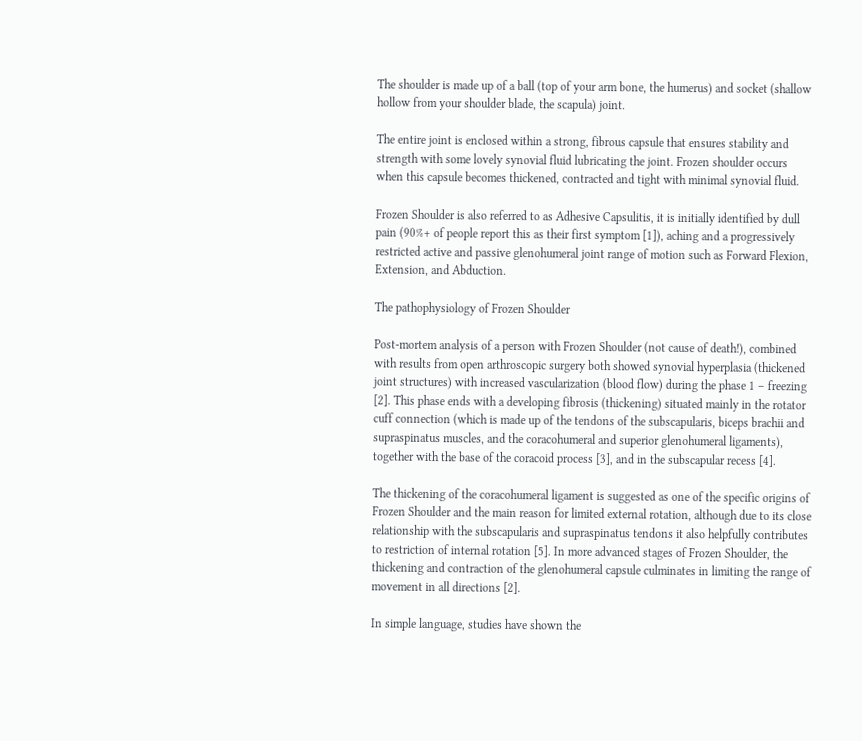The shoulder is made up of a ball (top of your arm bone, the humerus) and socket (shallow hollow from your shoulder blade, the scapula) joint.

The entire joint is enclosed within a strong, fibrous capsule that ensures stability and strength with some lovely synovial fluid lubricating the joint. Frozen shoulder occurs when this capsule becomes thickened, contracted and tight with minimal synovial fluid.

Frozen Shoulder is also referred to as Adhesive Capsulitis, it is initially identified by dull pain (90%+ of people report this as their first symptom [1]), aching and a progressively restricted active and passive glenohumeral joint range of motion such as Forward Flexion, Extension, and Abduction.

The pathophysiology of Frozen Shoulder

Post-mortem analysis of a person with Frozen Shoulder (not cause of death!), combined with results from open arthroscopic surgery both showed synovial hyperplasia (thickened joint structures) with increased vascularization (blood flow) during the phase 1 – freezing [2]. This phase ends with a developing fibrosis (thickening) situated mainly in the rotator cuff connection (which is made up of the tendons of the subscapularis, biceps brachii and supraspinatus muscles, and the coracohumeral and superior glenohumeral ligaments), together with the base of the coracoid process [3], and in the subscapular recess [4].

The thickening of the coracohumeral ligament is suggested as one of the specific origins of Frozen Shoulder and the main reason for limited external rotation, although due to its close relationship with the subscapularis and supraspinatus tendons it also helpfully contributes to restriction of internal rotation [5]. In more advanced stages of Frozen Shoulder, the thickening and contraction of the glenohumeral capsule culminates in limiting the range of movement in all directions [2].

In simple language, studies have shown the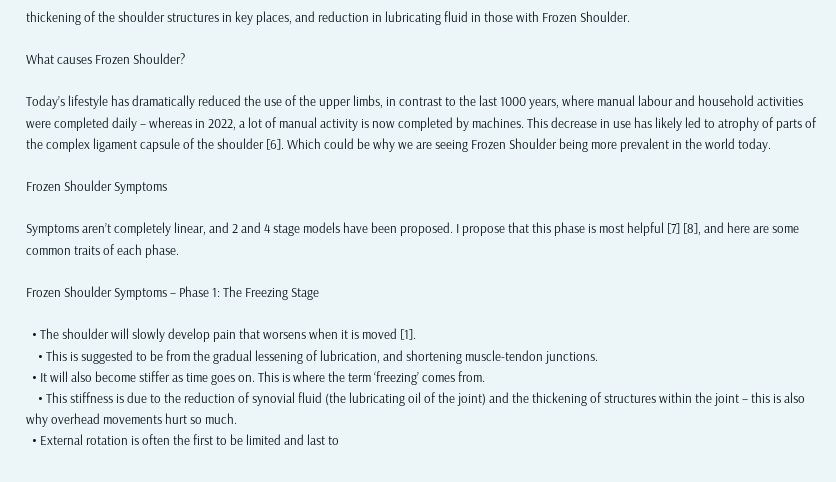thickening of the shoulder structures in key places, and reduction in lubricating fluid in those with Frozen Shoulder.

What causes Frozen Shoulder?

Today’s lifestyle has dramatically reduced the use of the upper limbs, in contrast to the last 1000 years, where manual labour and household activities were completed daily – whereas in 2022, a lot of manual activity is now completed by machines. This decrease in use has likely led to atrophy of parts of the complex ligament capsule of the shoulder [6]. Which could be why we are seeing Frozen Shoulder being more prevalent in the world today.

Frozen Shoulder Symptoms

Symptoms aren’t completely linear, and 2 and 4 stage models have been proposed. I propose that this phase is most helpful [7] [8], and here are some common traits of each phase.

Frozen Shoulder Symptoms – Phase 1: The Freezing Stage

  • The shoulder will slowly develop pain that worsens when it is moved [1].
    • This is suggested to be from the gradual lessening of lubrication, and shortening muscle-tendon junctions.
  • It will also become stiffer as time goes on. This is where the term ‘freezing’ comes from.
    • This stiffness is due to the reduction of synovial fluid (the lubricating oil of the joint) and the thickening of structures within the joint – this is also why overhead movements hurt so much.
  • External rotation is often the first to be limited and last to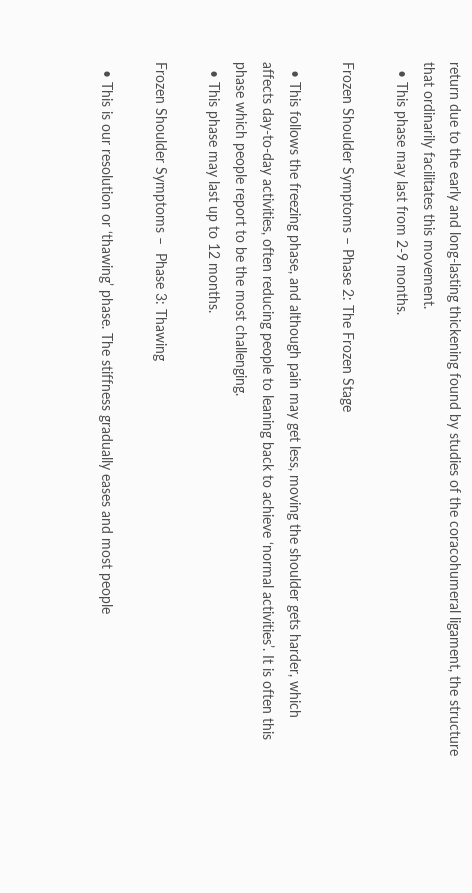return due to the early and long-lasting thickening found by studies of the coracohumeral ligament, the structure that ordinarily facilitates this movement.
  • This phase may last from 2-9 months.

Frozen Shoulder Symptoms – Phase 2: The Frozen Stage

  • This follows the freezing phase, and although pain may get less, moving the shoulder gets harder, which affects day-to-day activities, often reducing people to leaning back to achieve ‘normal activities’. It is often this phase which people report to be the most challenging.
  • This phase may last up to 12 months.

Frozen Shoulder Symptoms –  Phase 3: Thawing

  • This is our resolution or ‘thawing’ phase. The stiffness gradually eases and most people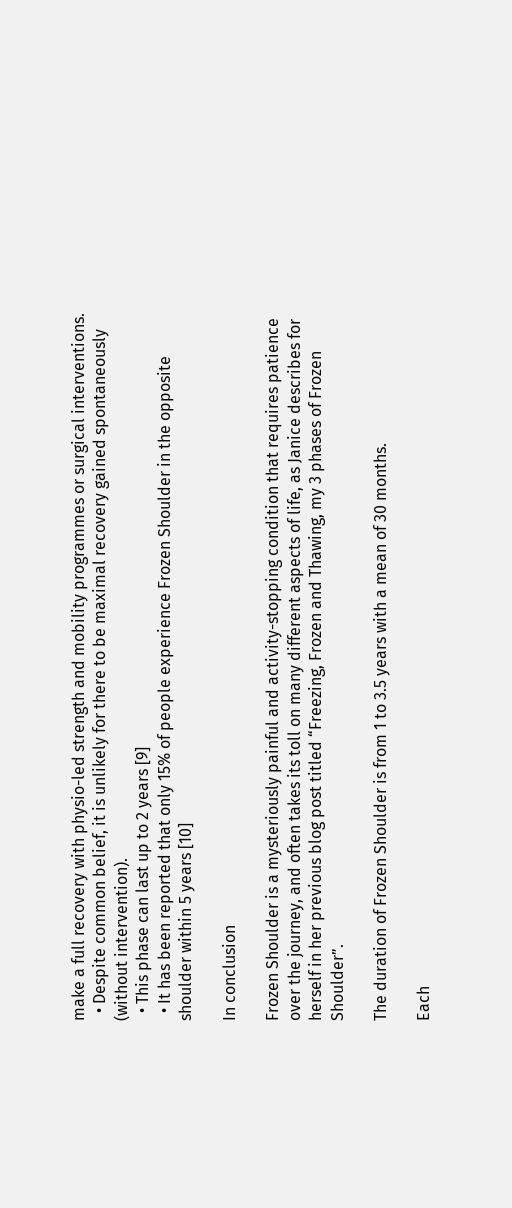make a full recovery with physio-led strength and mobility programmes or surgical interventions.
  • Despite common belief, it is unlikely for there to be maximal recovery gained spontaneously (without intervention).
  • This phase can last up to 2 years [9]
  • It has been reported that only 15% of people experience Frozen Shoulder in the opposite shoulder within 5 years [10]

In conclusion

Frozen Shoulder is a mysteriously painful and activity-stopping condition that requires patience over the journey, and often takes its toll on many different aspects of life, as Janice describes for herself in her previous blog post titled “Freezing, Frozen and Thawing, my 3 phases of Frozen Shoulder”.

The duration of Frozen Shoulder is from 1 to 3.5 years with a mean of 30 months.

Each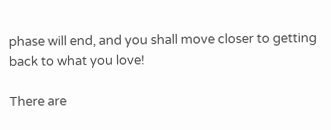phase will end, and you shall move closer to getting back to what you love!

There are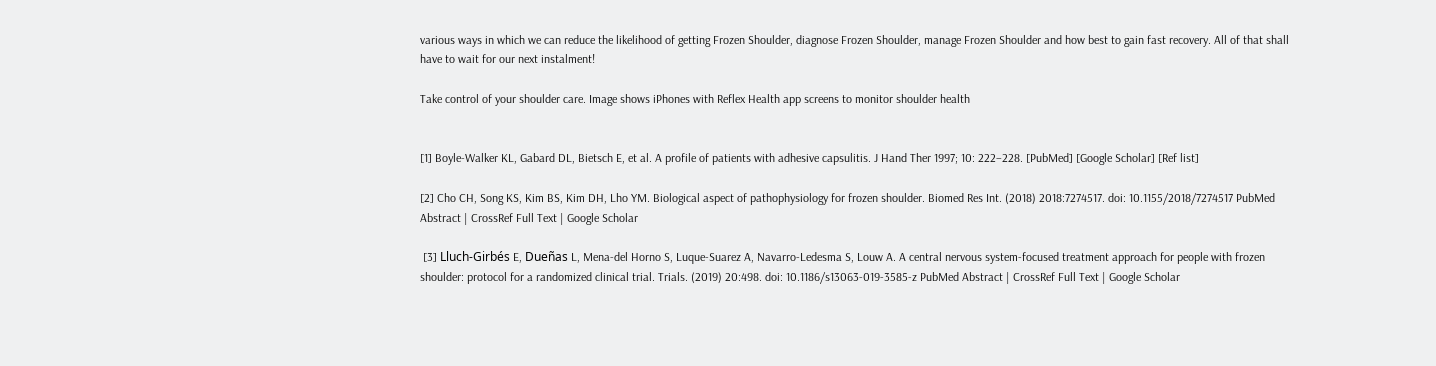various ways in which we can reduce the likelihood of getting Frozen Shoulder, diagnose Frozen Shoulder, manage Frozen Shoulder and how best to gain fast recovery. All of that shall have to wait for our next instalment!

Take control of your shoulder care. Image shows iPhones with Reflex Health app screens to monitor shoulder health


[1] Boyle-Walker KL, Gabard DL, Bietsch E, et al. A profile of patients with adhesive capsulitis. J Hand Ther 1997; 10: 222–228. [PubMed] [Google Scholar] [Ref list]

[2] Cho CH, Song KS, Kim BS, Kim DH, Lho YM. Biological aspect of pathophysiology for frozen shoulder. Biomed Res Int. (2018) 2018:7274517. doi: 10.1155/2018/7274517 PubMed Abstract | CrossRef Full Text | Google Scholar

 [3] Lluch-Girbés E, Dueñas L, Mena-del Horno S, Luque-Suarez A, Navarro-Ledesma S, Louw A. A central nervous system-focused treatment approach for people with frozen shoulder: protocol for a randomized clinical trial. Trials. (2019) 20:498. doi: 10.1186/s13063-019-3585-z PubMed Abstract | CrossRef Full Text | Google Scholar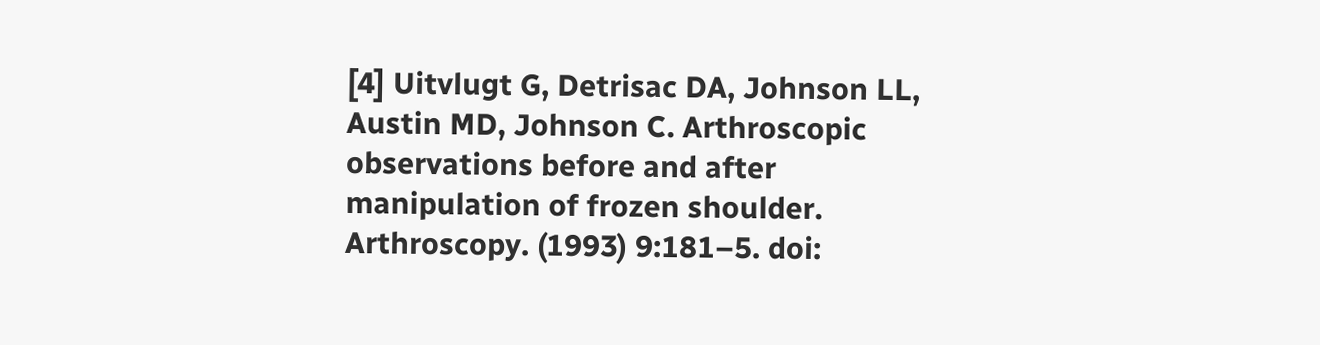[4] Uitvlugt G, Detrisac DA, Johnson LL, Austin MD, Johnson C. Arthroscopic observations before and after manipulation of frozen shoulder. Arthroscopy. (1993) 9:181–5. doi: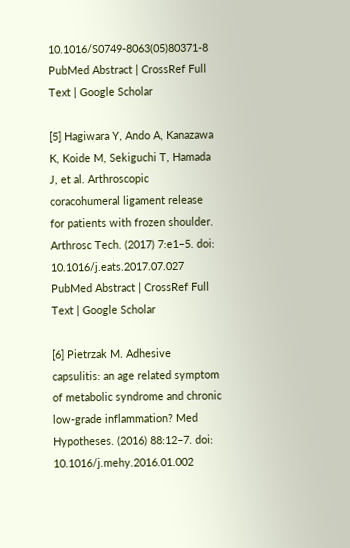10.1016/S0749-8063(05)80371-8 PubMed Abstract | CrossRef Full Text | Google Scholar

[5] Hagiwara Y, Ando A, Kanazawa K, Koide M, Sekiguchi T, Hamada J, et al. Arthroscopic coracohumeral ligament release for patients with frozen shoulder. Arthrosc Tech. (2017) 7:e1–5. doi: 10.1016/j.eats.2017.07.027 PubMed Abstract | CrossRef Full Text | Google Scholar

[6] Pietrzak M. Adhesive capsulitis: an age related symptom of metabolic syndrome and chronic low-grade inflammation? Med Hypotheses. (2016) 88:12–7. doi: 10.1016/j.mehy.2016.01.002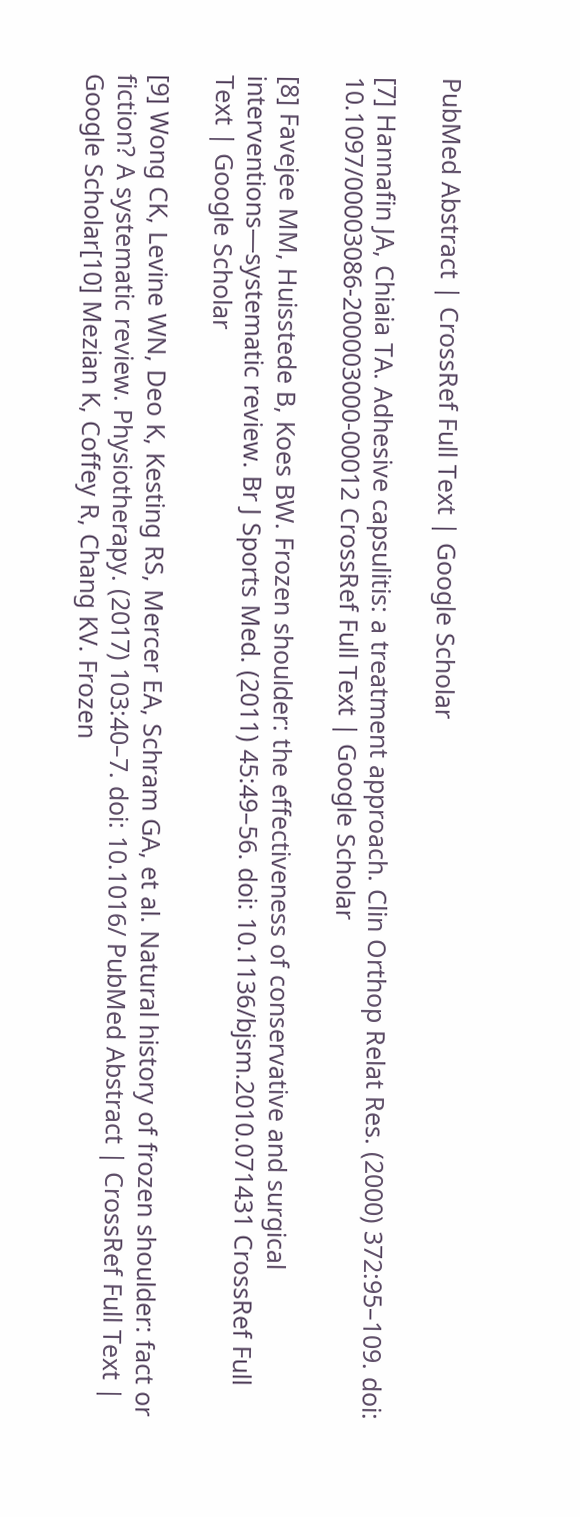PubMed Abstract | CrossRef Full Text | Google Scholar

[7] Hannafin JA, Chiaia TA. Adhesive capsulitis: a treatment approach. Clin Orthop Relat Res. (2000) 372:95–109. doi: 10.1097/00003086-200003000-00012 CrossRef Full Text | Google Scholar

[8] Favejee MM, Huisstede B, Koes BW. Frozen shoulder: the effectiveness of conservative and surgical interventions—systematic review. Br J Sports Med. (2011) 45:49–56. doi: 10.1136/bjsm.2010.071431 CrossRef Full Text | Google Scholar

[9] Wong CK, Levine WN, Deo K, Kesting RS, Mercer EA, Schram GA, et al. Natural history of frozen shoulder: fact or fiction? A systematic review. Physiotherapy. (2017) 103:40–7. doi: 10.1016/ PubMed Abstract | CrossRef Full Text | Google Scholar[10] Mezian K, Coffey R, Chang KV. Frozen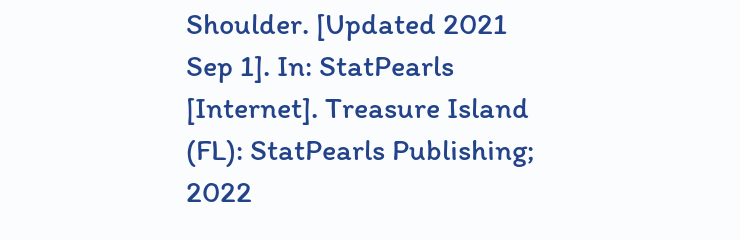Shoulder. [Updated 2021 Sep 1]. In: StatPearls [Internet]. Treasure Island (FL): StatPearls Publishing; 2022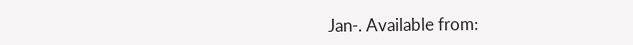Jan-. Available from: